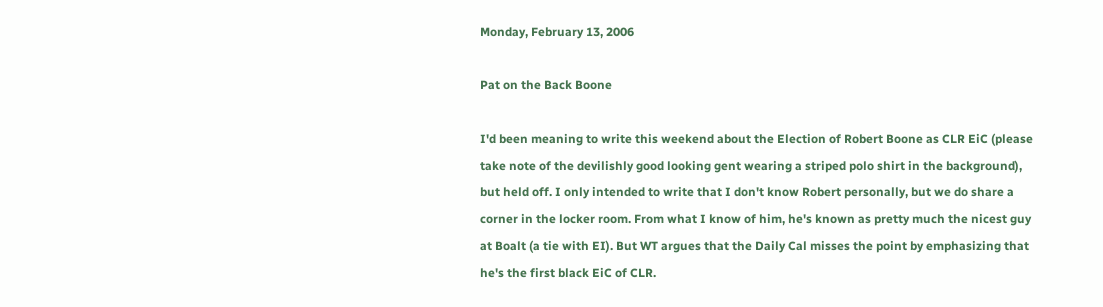Monday, February 13, 2006

Pat on the Back Boone

I'd been meaning to write this weekend about the Election of Robert Boone as CLR EiC (please take note of the devilishly good looking gent wearing a striped polo shirt in the background), but held off. I only intended to write that I don't know Robert personally, but we do share a corner in the locker room. From what I know of him, he's known as pretty much the nicest guy at Boalt (a tie with EI). But WT argues that the Daily Cal misses the point by emphasizing that he's the first black EiC of CLR.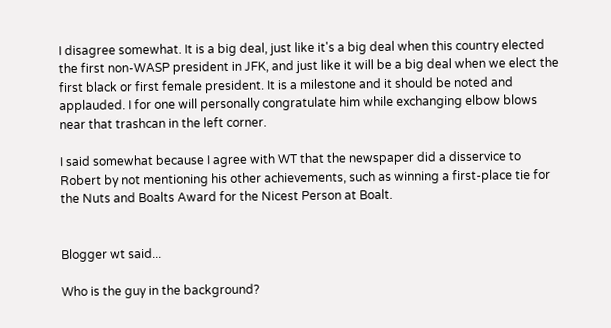I disagree somewhat. It is a big deal, just like it's a big deal when this country elected the first non-WASP president in JFK, and just like it will be a big deal when we elect the first black or first female president. It is a milestone and it should be noted and applauded. I for one will personally congratulate him while exchanging elbow blows near that trashcan in the left corner.

I said somewhat because I agree with WT that the newspaper did a disservice to Robert by not mentioning his other achievements, such as winning a first-place tie for the Nuts and Boalts Award for the Nicest Person at Boalt.


Blogger wt said...

Who is the guy in the background?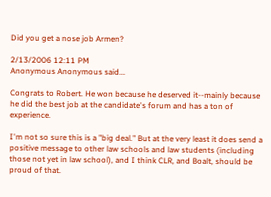Did you get a nose job Armen?

2/13/2006 12:11 PM
Anonymous Anonymous said...

Congrats to Robert. He won because he deserved it--mainly because he did the best job at the candidate's forum and has a ton of experience.

I'm not so sure this is a "big deal." But at the very least it does send a positive message to other law schools and law students (including those not yet in law school), and I think CLR, and Boalt, should be proud of that.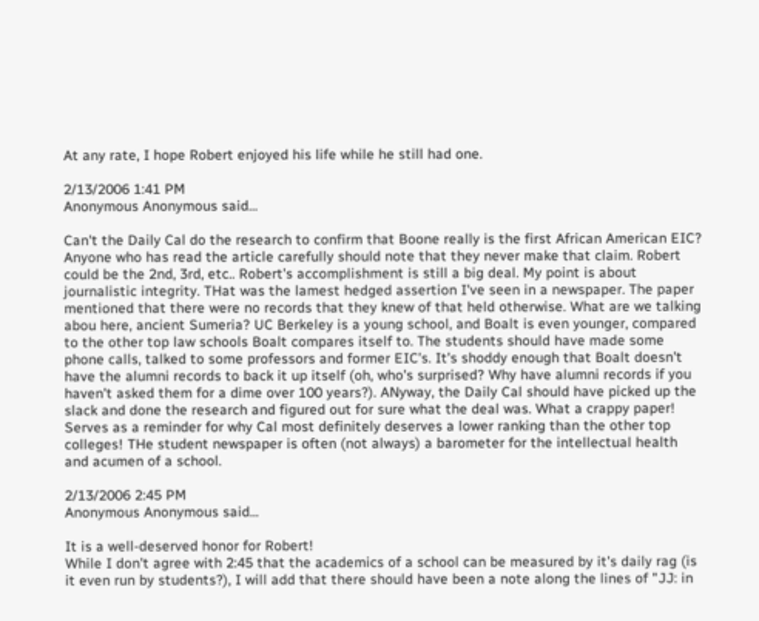At any rate, I hope Robert enjoyed his life while he still had one.

2/13/2006 1:41 PM
Anonymous Anonymous said...

Can't the Daily Cal do the research to confirm that Boone really is the first African American EIC? Anyone who has read the article carefully should note that they never make that claim. Robert could be the 2nd, 3rd, etc.. Robert's accomplishment is still a big deal. My point is about journalistic integrity. THat was the lamest hedged assertion I've seen in a newspaper. The paper mentioned that there were no records that they knew of that held otherwise. What are we talking abou here, ancient Sumeria? UC Berkeley is a young school, and Boalt is even younger, compared to the other top law schools Boalt compares itself to. The students should have made some phone calls, talked to some professors and former EIC's. It's shoddy enough that Boalt doesn't have the alumni records to back it up itself (oh, who's surprised? Why have alumni records if you haven't asked them for a dime over 100 years?). ANyway, the Daily Cal should have picked up the slack and done the research and figured out for sure what the deal was. What a crappy paper! Serves as a reminder for why Cal most definitely deserves a lower ranking than the other top colleges! THe student newspaper is often (not always) a barometer for the intellectual health and acumen of a school.

2/13/2006 2:45 PM
Anonymous Anonymous said...

It is a well-deserved honor for Robert!
While I don't agree with 2:45 that the academics of a school can be measured by it's daily rag (is it even run by students?), I will add that there should have been a note along the lines of "JJ: in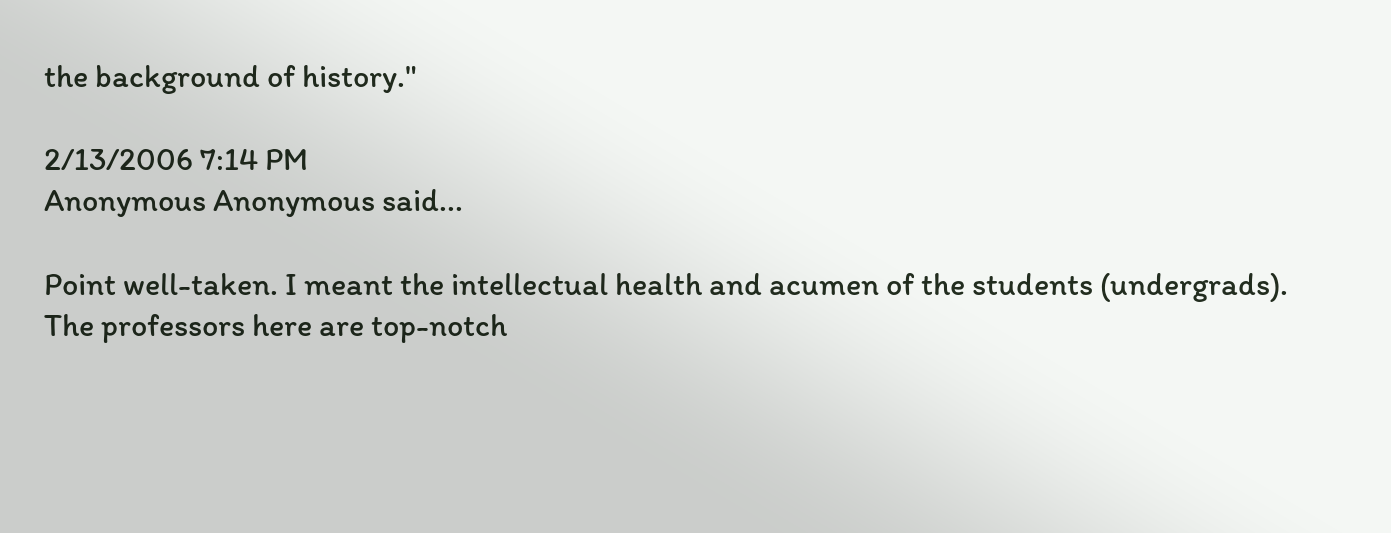the background of history."

2/13/2006 7:14 PM
Anonymous Anonymous said...

Point well-taken. I meant the intellectual health and acumen of the students (undergrads). The professors here are top-notch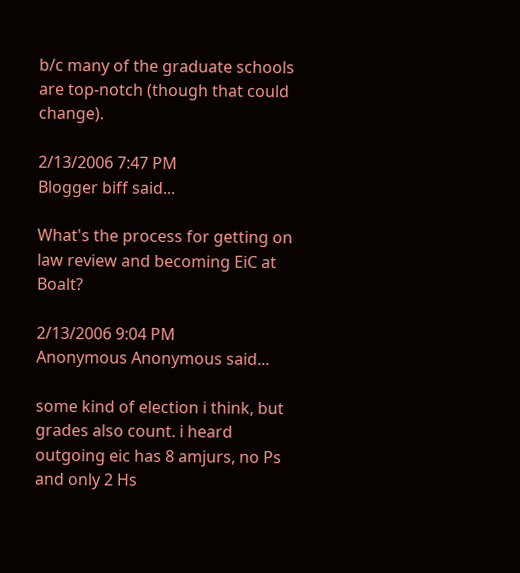b/c many of the graduate schools are top-notch (though that could change).

2/13/2006 7:47 PM
Blogger biff said...

What's the process for getting on law review and becoming EiC at Boalt?

2/13/2006 9:04 PM
Anonymous Anonymous said...

some kind of election i think, but grades also count. i heard outgoing eic has 8 amjurs, no Ps and only 2 Hs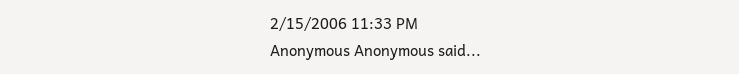2/15/2006 11:33 PM
Anonymous Anonymous said...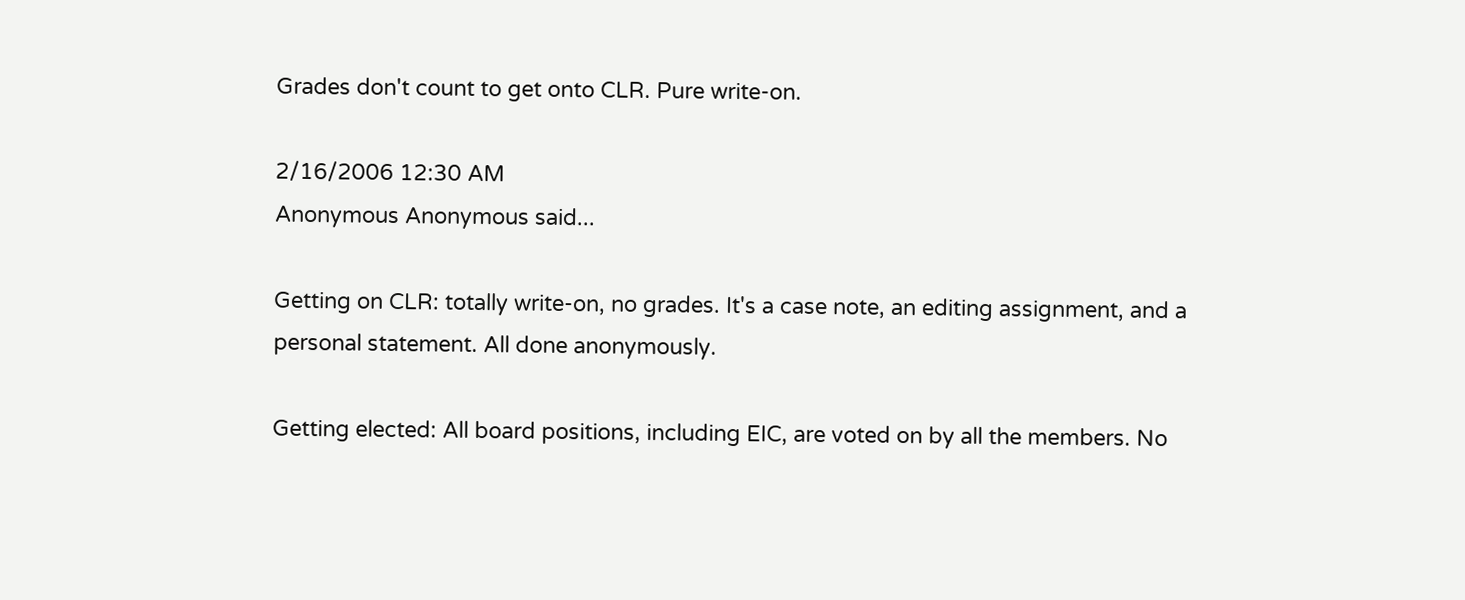Grades don't count to get onto CLR. Pure write-on.

2/16/2006 12:30 AM
Anonymous Anonymous said...

Getting on CLR: totally write-on, no grades. It's a case note, an editing assignment, and a personal statement. All done anonymously.

Getting elected: All board positions, including EIC, are voted on by all the members. No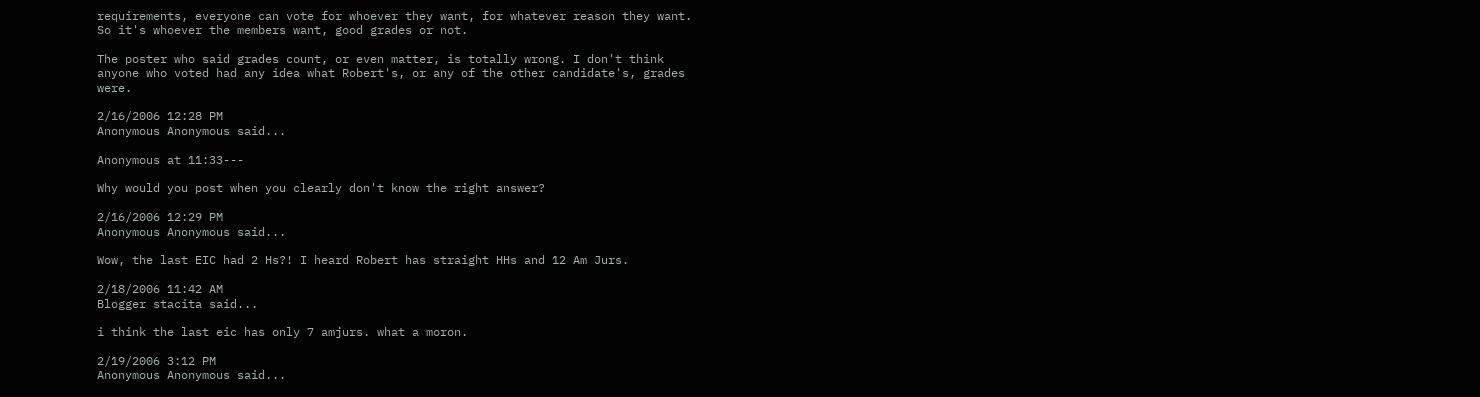requirements, everyone can vote for whoever they want, for whatever reason they want. So it's whoever the members want, good grades or not.

The poster who said grades count, or even matter, is totally wrong. I don't think anyone who voted had any idea what Robert's, or any of the other candidate's, grades were.

2/16/2006 12:28 PM
Anonymous Anonymous said...

Anonymous at 11:33---

Why would you post when you clearly don't know the right answer?

2/16/2006 12:29 PM
Anonymous Anonymous said...

Wow, the last EIC had 2 Hs?! I heard Robert has straight HHs and 12 Am Jurs.

2/18/2006 11:42 AM
Blogger stacita said...

i think the last eic has only 7 amjurs. what a moron.

2/19/2006 3:12 PM
Anonymous Anonymous said...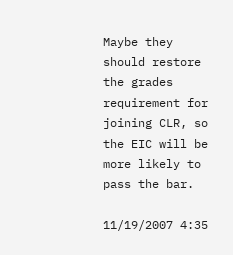Maybe they should restore the grades requirement for joining CLR, so the EIC will be more likely to pass the bar.

11/19/2007 4:35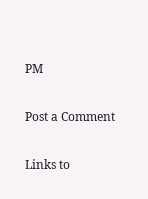PM

Post a Comment

Links to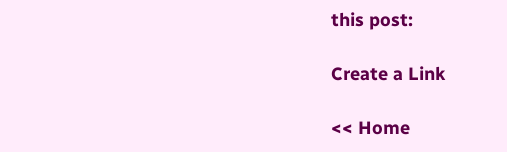this post:

Create a Link

<< Home